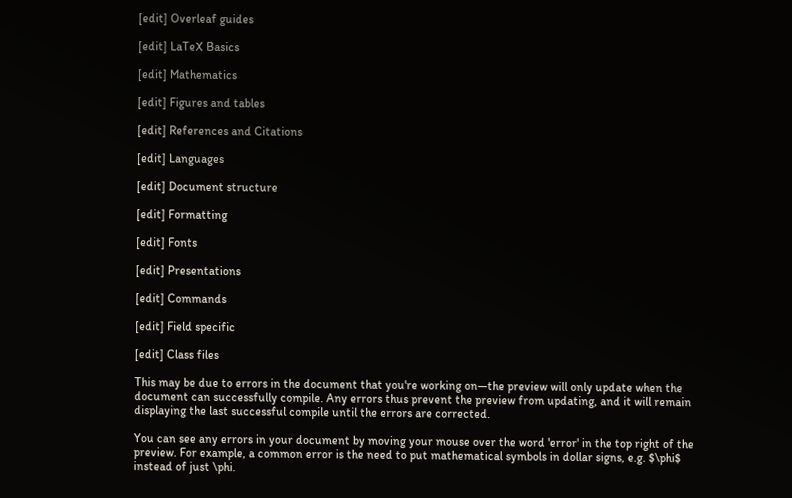[edit] Overleaf guides

[edit] LaTeX Basics

[edit] Mathematics

[edit] Figures and tables

[edit] References and Citations

[edit] Languages

[edit] Document structure

[edit] Formatting

[edit] Fonts

[edit] Presentations

[edit] Commands

[edit] Field specific

[edit] Class files

This may be due to errors in the document that you're working on—the preview will only update when the document can successfully compile. Any errors thus prevent the preview from updating, and it will remain displaying the last successful compile until the errors are corrected.

You can see any errors in your document by moving your mouse over the word 'error' in the top right of the preview. For example, a common error is the need to put mathematical symbols in dollar signs, e.g. $\phi$ instead of just \phi.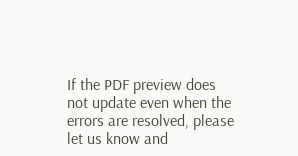If the PDF preview does not update even when the errors are resolved, please let us know and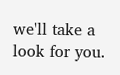we'll take a look for you.